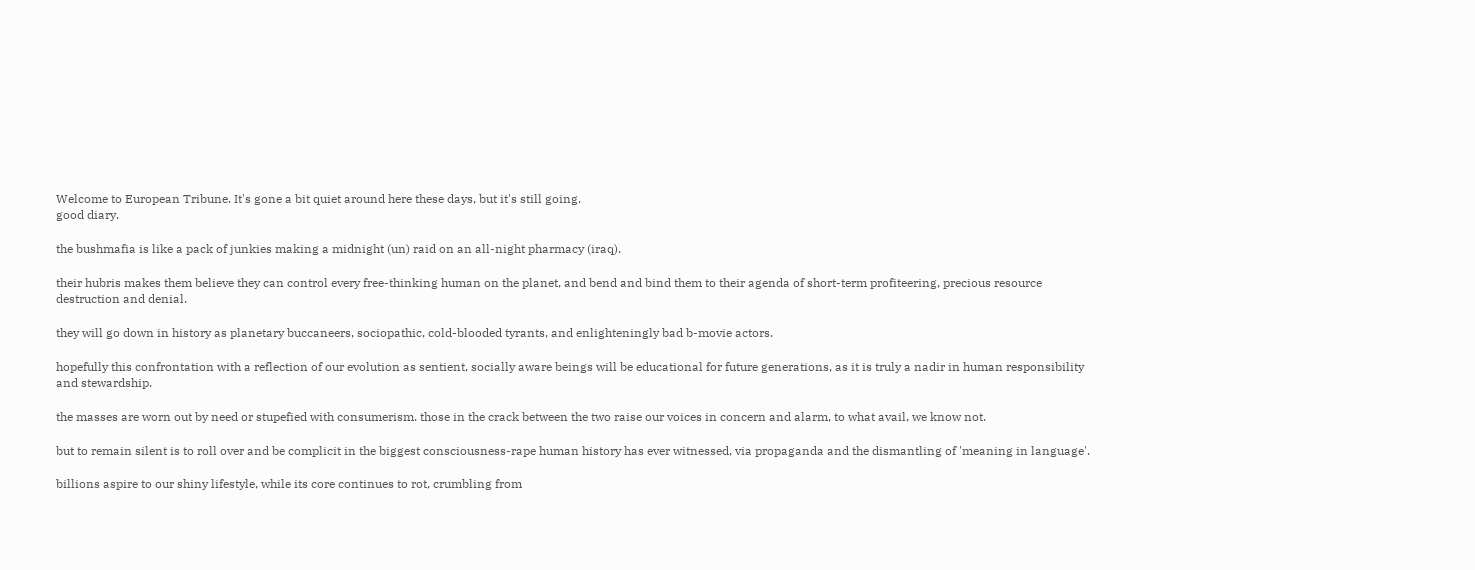Welcome to European Tribune. It's gone a bit quiet around here these days, but it's still going.
good diary.

the bushmafia is like a pack of junkies making a midnight (un) raid on an all-night pharmacy (iraq).

their hubris makes them believe they can control every free-thinking human on the planet, and bend and bind them to their agenda of short-term profiteering, precious resource destruction and denial.

they will go down in history as planetary buccaneers, sociopathic, cold-blooded tyrants, and enlighteningly bad b-movie actors.

hopefully this confrontation with a reflection of our evolution as sentient, socially aware beings will be educational for future generations, as it is truly a nadir in human responsibility and stewardship.

the masses are worn out by need or stupefied with consumerism. those in the crack between the two raise our voices in concern and alarm, to what avail, we know not.

but to remain silent is to roll over and be complicit in the biggest consciousness-rape human history has ever witnessed, via propaganda and the dismantling of 'meaning in language'.

billions aspire to our shiny lifestyle, while its core continues to rot, crumbling from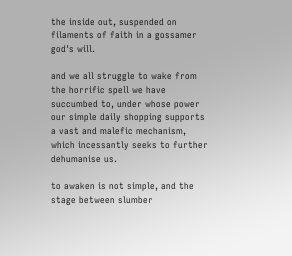the inside out, suspended on filaments of faith in a gossamer god's will.

and we all struggle to wake from the horrific spell we have succumbed to, under whose power our simple daily shopping supports a vast and malefic mechanism, which incessantly seeks to further dehumanise us.

to awaken is not simple, and the stage between slumber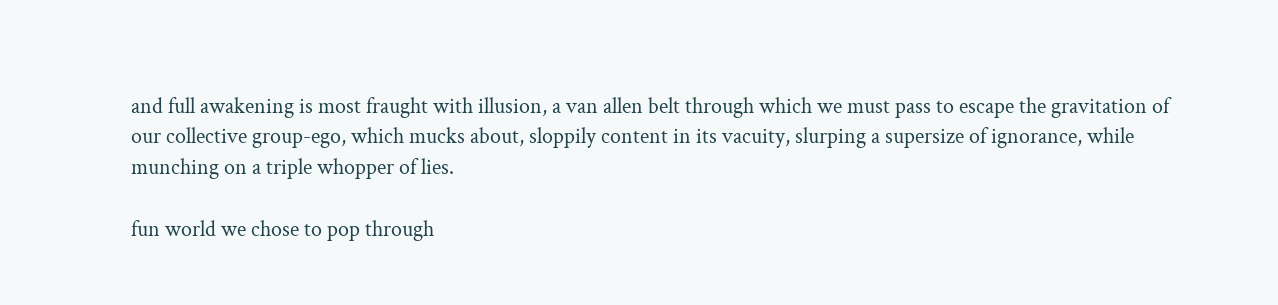and full awakening is most fraught with illusion, a van allen belt through which we must pass to escape the gravitation of our collective group-ego, which mucks about, sloppily content in its vacuity, slurping a supersize of ignorance, while munching on a triple whopper of lies.

fun world we chose to pop through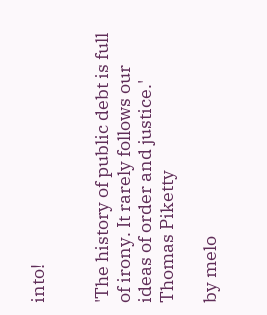into!


'The history of public debt is full of irony. It rarely follows our ideas of order and justice.' Thomas Piketty

by melo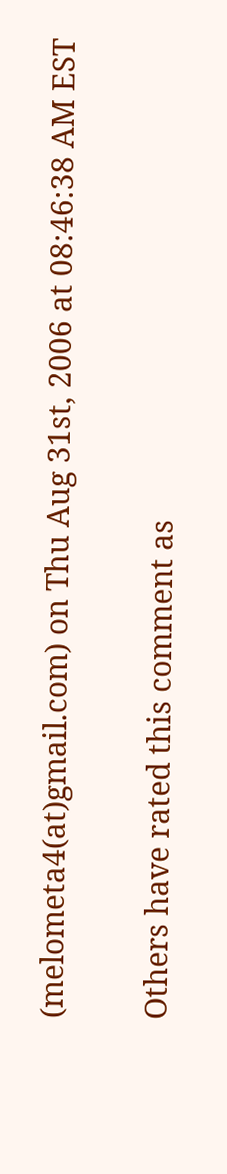(melometa4(at)gmail.com) on Thu Aug 31st, 2006 at 08:46:38 AM EST

Others have rated this comment as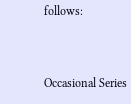follows:


Occasional Series